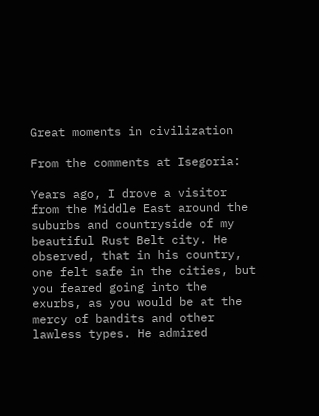Great moments in civilization

From the comments at Isegoria:

Years ago, I drove a visitor from the Middle East around the suburbs and countryside of my beautiful Rust Belt city. He observed, that in his country, one felt safe in the cities, but you feared going into the exurbs, as you would be at the mercy of bandits and other lawless types. He admired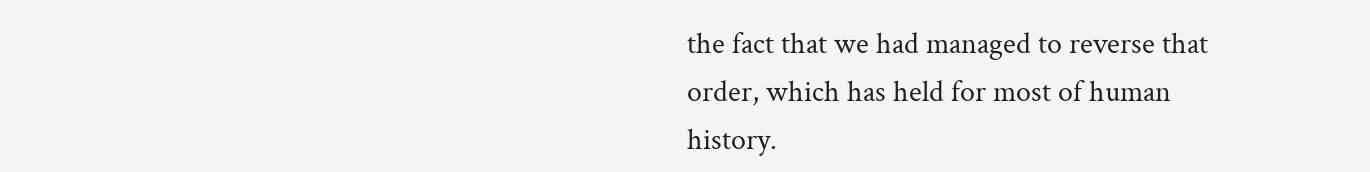the fact that we had managed to reverse that order, which has held for most of human history.